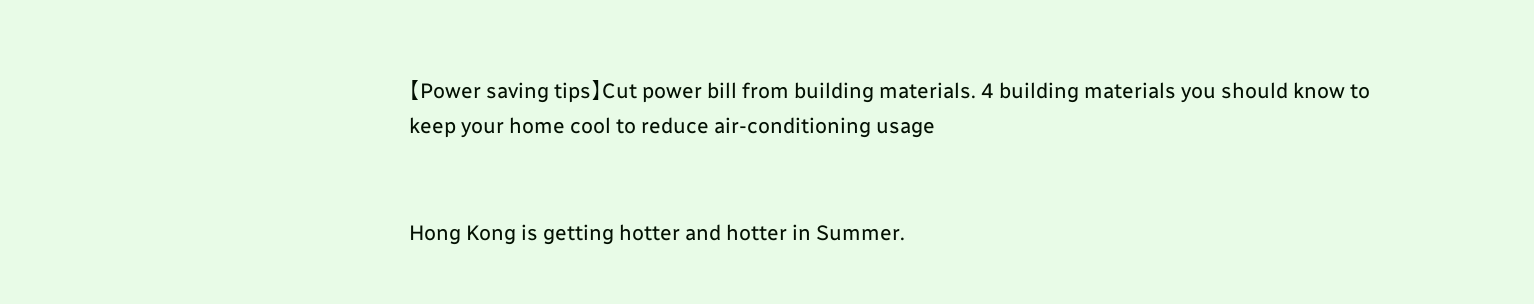【Power saving tips】Cut power bill from building materials. 4 building materials you should know to keep your home cool to reduce air-conditioning usage


Hong Kong is getting hotter and hotter in Summer.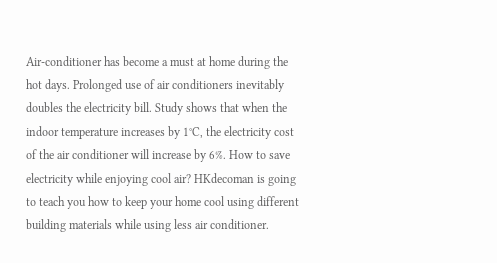Air-conditioner has become a must at home during the hot days. Prolonged use of air conditioners inevitably doubles the electricity bill. Study shows that when the indoor temperature increases by 1°C, the electricity cost of the air conditioner will increase by 6%. How to save electricity while enjoying cool air? HKdecoman is going to teach you how to keep your home cool using different building materials while using less air conditioner.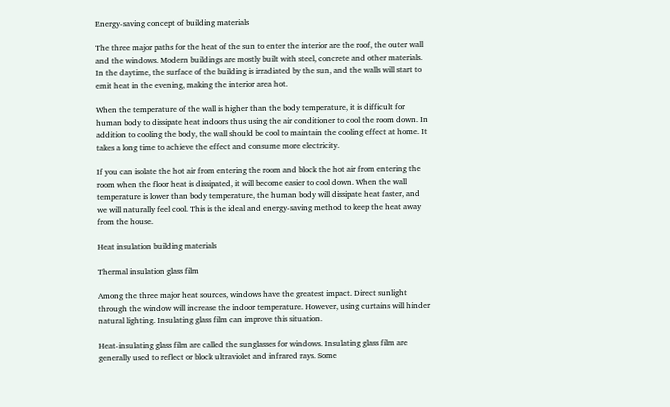Energy-saving concept of building materials

The three major paths for the heat of the sun to enter the interior are the roof, the outer wall and the windows. Modern buildings are mostly built with steel, concrete and other materials. In the daytime, the surface of the building is irradiated by the sun, and the walls will start to emit heat in the evening, making the interior area hot.

When the temperature of the wall is higher than the body temperature, it is difficult for human body to dissipate heat indoors thus using the air conditioner to cool the room down. In addition to cooling the body, the wall should be cool to maintain the cooling effect at home. It takes a long time to achieve the effect and consume more electricity.

If you can isolate the hot air from entering the room and block the hot air from entering the room when the floor heat is dissipated, it will become easier to cool down. When the wall temperature is lower than body temperature, the human body will dissipate heat faster, and we will naturally feel cool. This is the ideal and energy-saving method to keep the heat away from the house.

Heat insulation building materials

Thermal insulation glass film

Among the three major heat sources, windows have the greatest impact. Direct sunlight through the window will increase the indoor temperature. However, using curtains will hinder natural lighting. Insulating glass film can improve this situation.

Heat-insulating glass film are called the sunglasses for windows. Insulating glass film are generally used to reflect or block ultraviolet and infrared rays. Some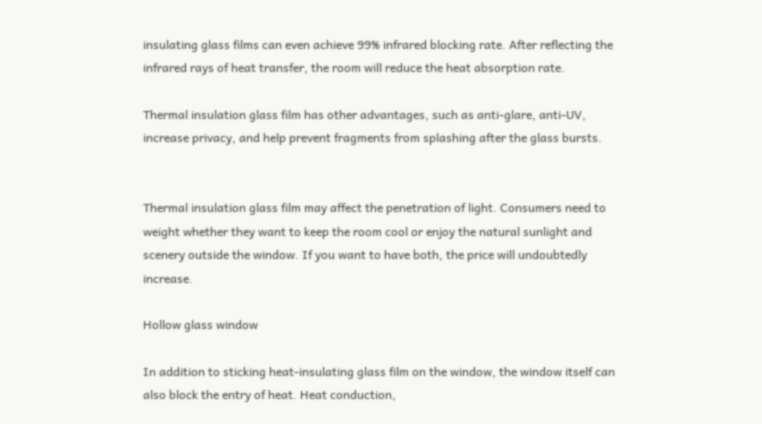insulating glass films can even achieve 99% infrared blocking rate. After reflecting the infrared rays of heat transfer, the room will reduce the heat absorption rate.

Thermal insulation glass film has other advantages, such as anti-glare, anti-UV, increase privacy, and help prevent fragments from splashing after the glass bursts.


Thermal insulation glass film may affect the penetration of light. Consumers need to weight whether they want to keep the room cool or enjoy the natural sunlight and scenery outside the window. If you want to have both, the price will undoubtedly increase.

Hollow glass window

In addition to sticking heat-insulating glass film on the window, the window itself can also block the entry of heat. Heat conduction,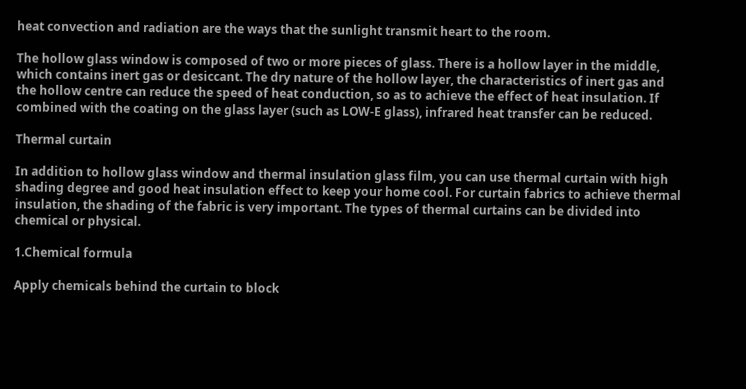heat convection and radiation are the ways that the sunlight transmit heart to the room.

The hollow glass window is composed of two or more pieces of glass. There is a hollow layer in the middle, which contains inert gas or desiccant. The dry nature of the hollow layer, the characteristics of inert gas and the hollow centre can reduce the speed of heat conduction, so as to achieve the effect of heat insulation. If combined with the coating on the glass layer (such as LOW-E glass), infrared heat transfer can be reduced.

Thermal curtain

In addition to hollow glass window and thermal insulation glass film, you can use thermal curtain with high shading degree and good heat insulation effect to keep your home cool. For curtain fabrics to achieve thermal insulation, the shading of the fabric is very important. The types of thermal curtains can be divided into chemical or physical.

1.Chemical formula

Apply chemicals behind the curtain to block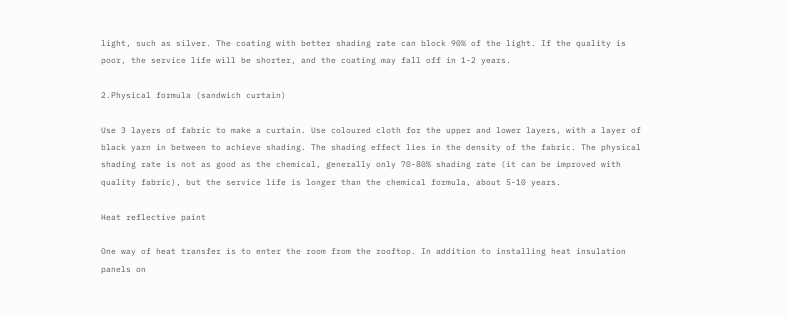light, such as silver. The coating with better shading rate can block 90% of the light. If the quality is poor, the service life will be shorter, and the coating may fall off in 1-2 years.

2.Physical formula (sandwich curtain)

Use 3 layers of fabric to make a curtain. Use coloured cloth for the upper and lower layers, with a layer of black yarn in between to achieve shading. The shading effect lies in the density of the fabric. The physical shading rate is not as good as the chemical, generally only 70-80% shading rate (it can be improved with quality fabric), but the service life is longer than the chemical formula, about 5-10 years.

Heat reflective paint

One way of heat transfer is to enter the room from the rooftop. In addition to installing heat insulation panels on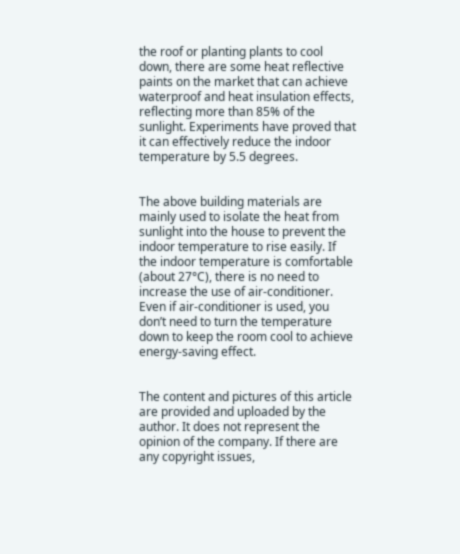the roof or planting plants to cool down, there are some heat reflective paints on the market that can achieve waterproof and heat insulation effects, reflecting more than 85% of the sunlight. Experiments have proved that it can effectively reduce the indoor temperature by 5.5 degrees.


The above building materials are mainly used to isolate the heat from sunlight into the house to prevent the indoor temperature to rise easily. If the indoor temperature is comfortable (about 27°C), there is no need to increase the use of air-conditioner. Even if air-conditioner is used, you don’t need to turn the temperature down to keep the room cool to achieve energy-saving effect.


The content and pictures of this article are provided and uploaded by the author. It does not represent the opinion of the company. If there are any copyright issues,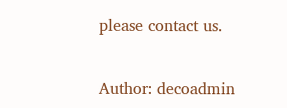please contact us.


Author: decoadmin